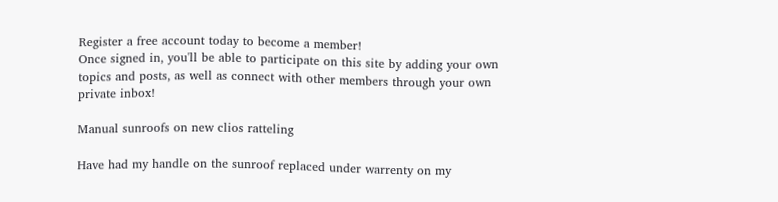Register a free account today to become a member!
Once signed in, you'll be able to participate on this site by adding your own topics and posts, as well as connect with other members through your own private inbox!

Manual sunroofs on new clios ratteling

Have had my handle on the sunroof replaced under warrenty on my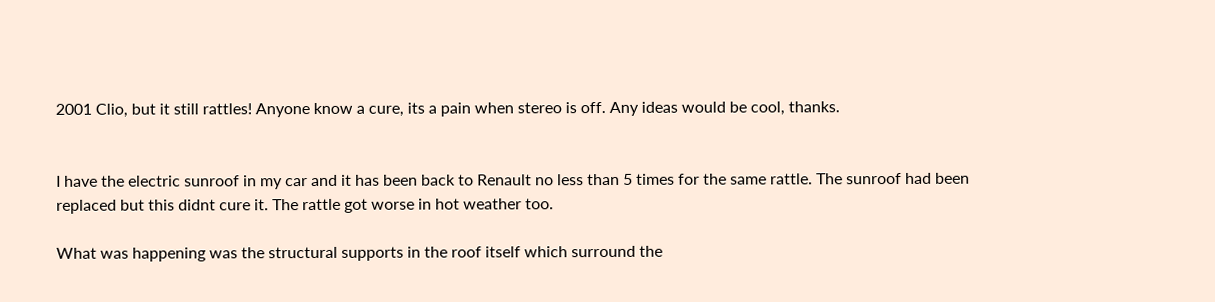2001 Clio, but it still rattles! Anyone know a cure, its a pain when stereo is off. Any ideas would be cool, thanks.


I have the electric sunroof in my car and it has been back to Renault no less than 5 times for the same rattle. The sunroof had been replaced but this didnt cure it. The rattle got worse in hot weather too.

What was happening was the structural supports in the roof itself which surround the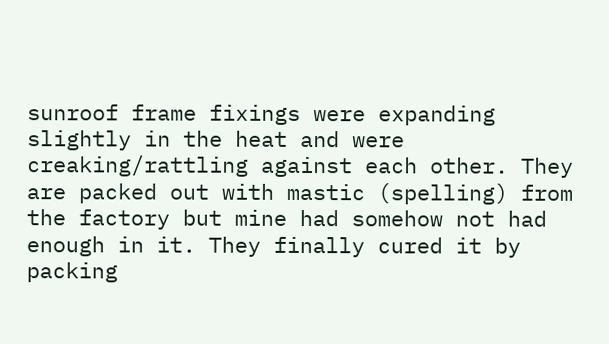sunroof frame fixings were expanding slightly in the heat and were creaking/rattling against each other. They are packed out with mastic (spelling) from the factory but mine had somehow not had enough in it. They finally cured it by packing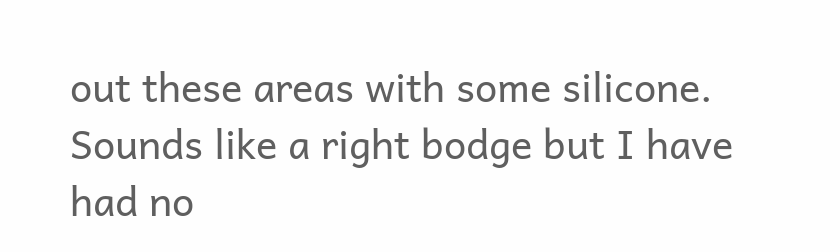out these areas with some silicone. Sounds like a right bodge but I have had no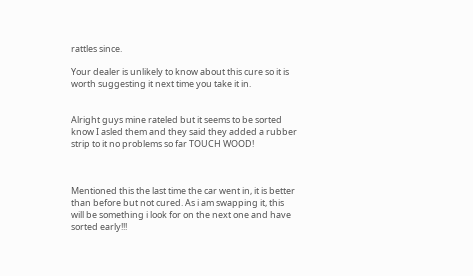rattles since.

Your dealer is unlikely to know about this cure so it is worth suggesting it next time you take it in.


Alright guys mine rateled but it seems to be sorted know I asled them and they said they added a rubber strip to it no problems so far TOUCH WOOD!



Mentioned this the last time the car went in, it is better than before but not cured. As i am swapping it, this will be something i look for on the next one and have sorted early!!!